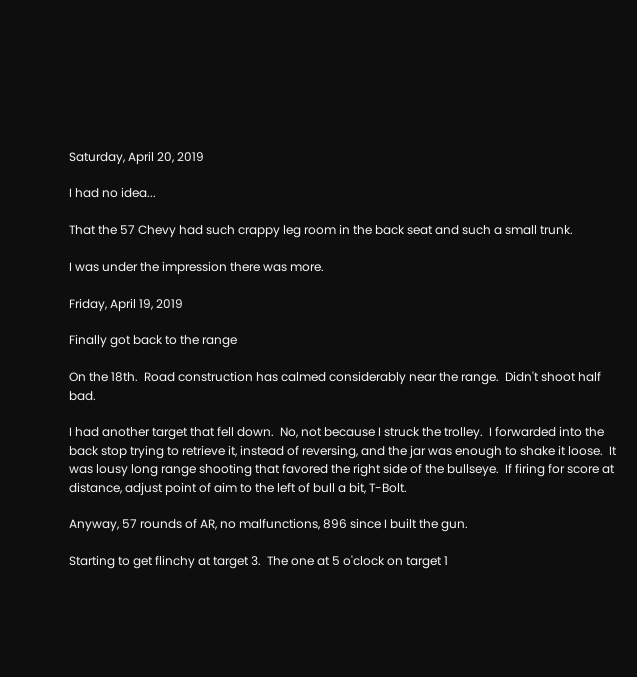Saturday, April 20, 2019

I had no idea...

That the 57 Chevy had such crappy leg room in the back seat and such a small trunk.

I was under the impression there was more.

Friday, April 19, 2019

Finally got back to the range

On the 18th.  Road construction has calmed considerably near the range.  Didn't shoot half bad.

I had another target that fell down.  No, not because I struck the trolley.  I forwarded into the back stop trying to retrieve it, instead of reversing, and the jar was enough to shake it loose.  It was lousy long range shooting that favored the right side of the bullseye.  If firing for score at distance, adjust point of aim to the left of bull a bit, T-Bolt.

Anyway, 57 rounds of AR, no malfunctions, 896 since I built the gun.

Starting to get flinchy at target 3.  The one at 5 o'clock on target 1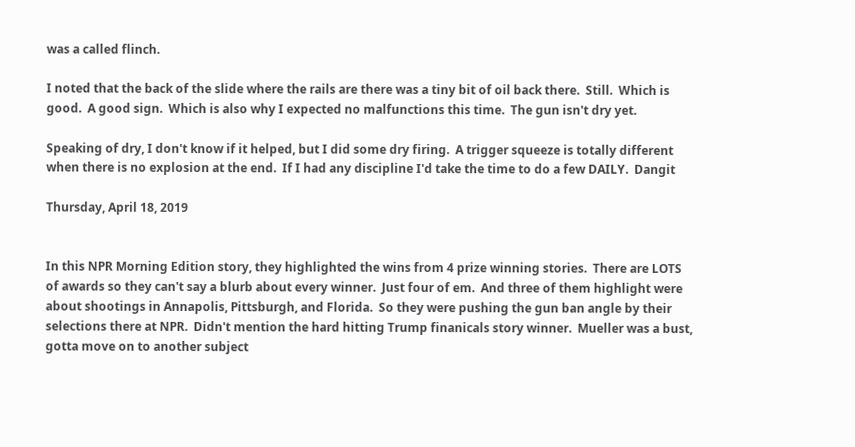was a called flinch.

I noted that the back of the slide where the rails are there was a tiny bit of oil back there.  Still.  Which is good.  A good sign.  Which is also why I expected no malfunctions this time.  The gun isn't dry yet.

Speaking of dry, I don't know if it helped, but I did some dry firing.  A trigger squeeze is totally different when there is no explosion at the end.  If I had any discipline I'd take the time to do a few DAILY.  Dangit

Thursday, April 18, 2019


In this NPR Morning Edition story, they highlighted the wins from 4 prize winning stories.  There are LOTS of awards so they can't say a blurb about every winner.  Just four of em.  And three of them highlight were about shootings in Annapolis, Pittsburgh, and Florida.  So they were pushing the gun ban angle by their selections there at NPR.  Didn't mention the hard hitting Trump finanicals story winner.  Mueller was a bust, gotta move on to another subject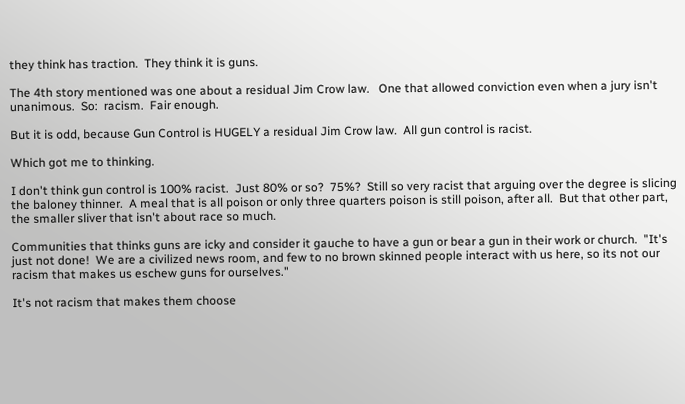they think has traction.  They think it is guns.

The 4th story mentioned was one about a residual Jim Crow law.   One that allowed conviction even when a jury isn't unanimous.  So:  racism.  Fair enough.

But it is odd, because Gun Control is HUGELY a residual Jim Crow law.  All gun control is racist.

Which got me to thinking.

I don't think gun control is 100% racist.  Just 80% or so?  75%?  Still so very racist that arguing over the degree is slicing the baloney thinner.  A meal that is all poison or only three quarters poison is still poison, after all.  But that other part, the smaller sliver that isn't about race so much.

Communities that thinks guns are icky and consider it gauche to have a gun or bear a gun in their work or church.  "It's just not done!  We are a civilized news room, and few to no brown skinned people interact with us here, so its not our racism that makes us eschew guns for ourselves."

It's not racism that makes them choose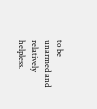to be unarmed and relatively helpless.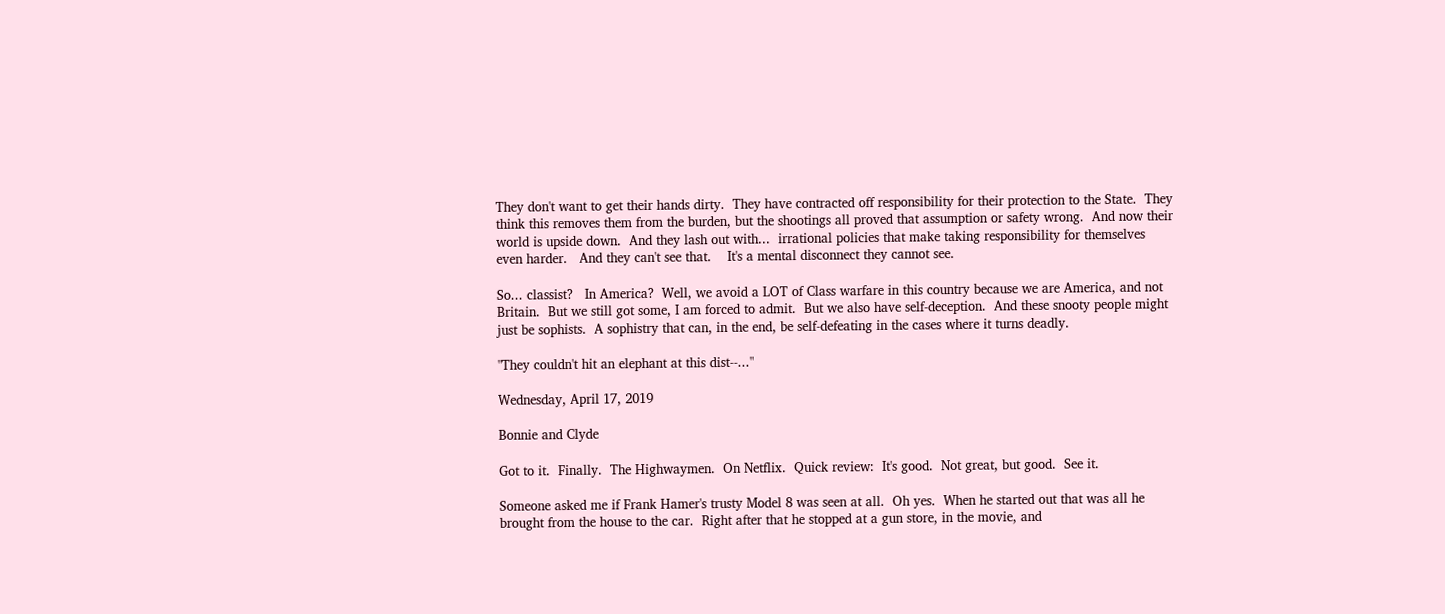They don't want to get their hands dirty.  They have contracted off responsibility for their protection to the State.  They think this removes them from the burden, but the shootings all proved that assumption or safety wrong.  And now their world is upside down.  And they lash out with...  irrational policies that make taking responsibility for themselves even harder.   And they can't see that.    It's a mental disconnect they cannot see.

So... classist?   In America?  Well, we avoid a LOT of Class warfare in this country because we are America, and not Britain.  But we still got some, I am forced to admit.  But we also have self-deception.  And these snooty people might just be sophists.  A sophistry that can, in the end, be self-defeating in the cases where it turns deadly.

"They couldn't hit an elephant at this dist--..."

Wednesday, April 17, 2019

Bonnie and Clyde

Got to it.  Finally.  The Highwaymen.  On Netflix.  Quick review:  It's good.  Not great, but good.  See it.

Someone asked me if Frank Hamer's trusty Model 8 was seen at all.  Oh yes.  When he started out that was all he brought from the house to the car.  Right after that he stopped at a gun store, in the movie, and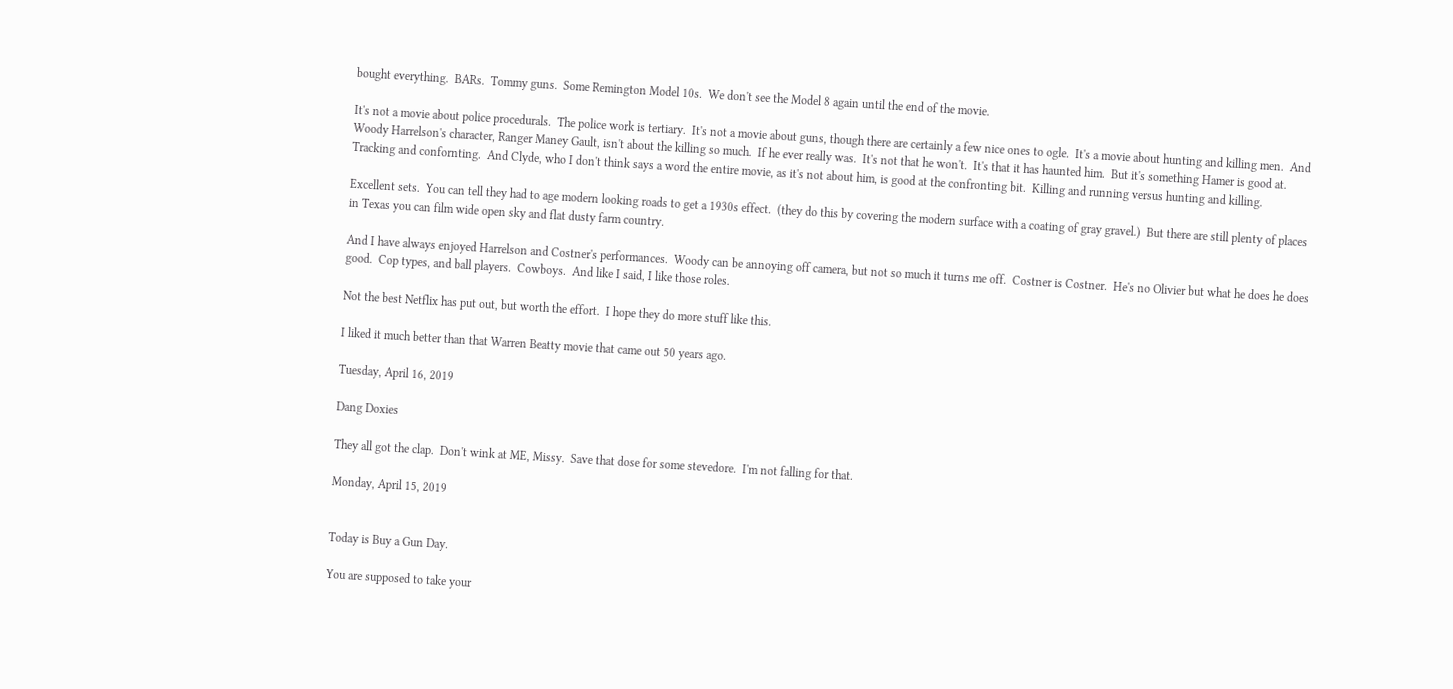bought everything.  BARs.  Tommy guns.  Some Remington Model 10s.  We don't see the Model 8 again until the end of the movie.

It's not a movie about police procedurals.  The police work is tertiary.  It's not a movie about guns, though there are certainly a few nice ones to ogle.  It's a movie about hunting and killing men.  And Woody Harrelson's character, Ranger Maney Gault, isn't about the killing so much.  If he ever really was.  It's not that he won't.  It's that it has haunted him.  But it's something Hamer is good at.  Tracking and confornting.  And Clyde, who I don't think says a word the entire movie, as it's not about him, is good at the confronting bit.  Killing and running versus hunting and killing.

Excellent sets.  You can tell they had to age modern looking roads to get a 1930s effect.  (they do this by covering the modern surface with a coating of gray gravel.)  But there are still plenty of places in Texas you can film wide open sky and flat dusty farm country.

And I have always enjoyed Harrelson and Costner's performances.  Woody can be annoying off camera, but not so much it turns me off.  Costner is Costner.  He's no Olivier but what he does he does good.  Cop types, and ball players.  Cowboys.  And like I said, I like those roles.

Not the best Netflix has put out, but worth the effort.  I hope they do more stuff like this.

I liked it much better than that Warren Beatty movie that came out 50 years ago.

Tuesday, April 16, 2019

Dang Doxies

They all got the clap.  Don't wink at ME, Missy.  Save that dose for some stevedore.  I'm not falling for that.

Monday, April 15, 2019


Today is Buy a Gun Day.

You are supposed to take your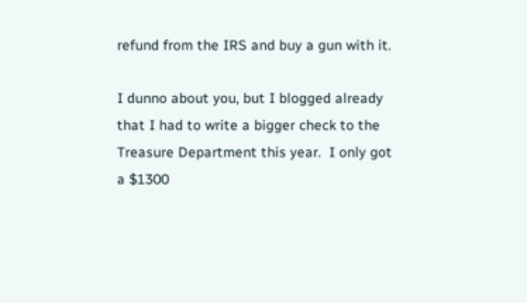refund from the IRS and buy a gun with it.

I dunno about you, but I blogged already that I had to write a bigger check to the Treasure Department this year.  I only got a $1300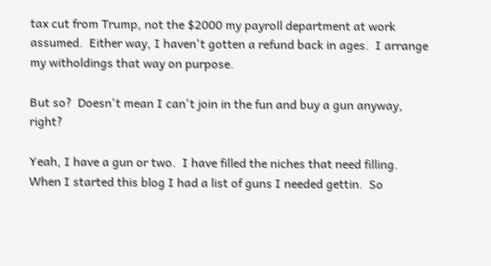tax cut from Trump, not the $2000 my payroll department at work assumed.  Either way, I haven't gotten a refund back in ages.  I arrange my witholdings that way on purpose.

But so?  Doesn't mean I can't join in the fun and buy a gun anyway, right?

Yeah, I have a gun or two.  I have filled the niches that need filling.  When I started this blog I had a list of guns I needed gettin.  So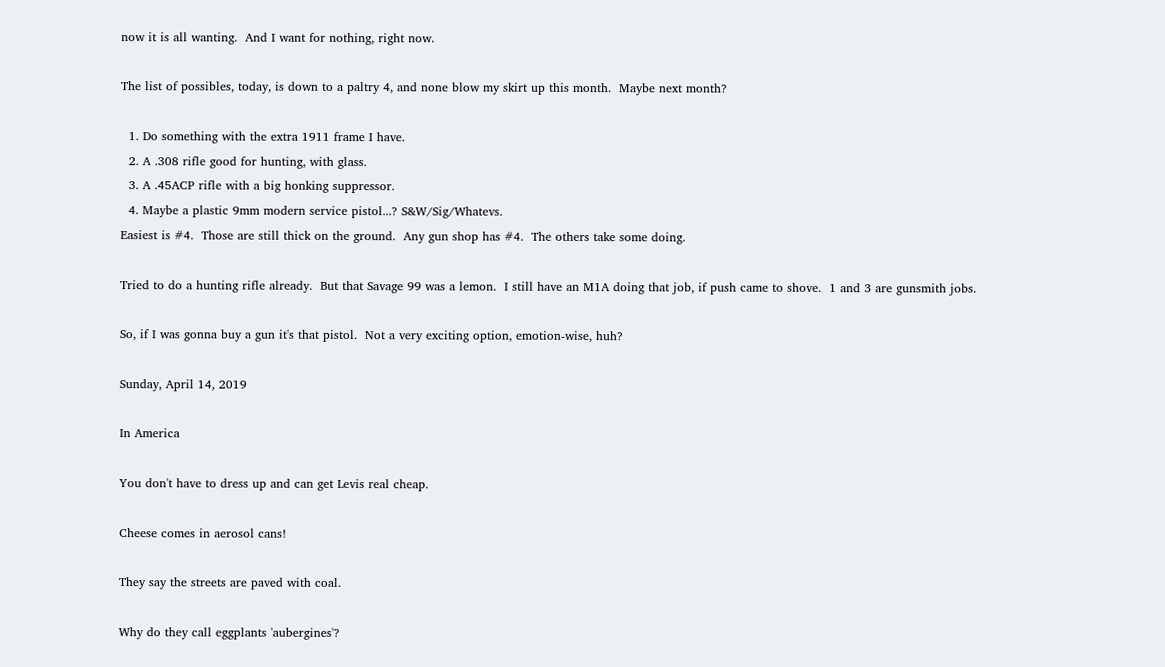now it is all wanting.  And I want for nothing, right now.

The list of possibles, today, is down to a paltry 4, and none blow my skirt up this month.  Maybe next month?

  1. Do something with the extra 1911 frame I have.
  2. A .308 rifle good for hunting, with glass.
  3. A .45ACP rifle with a big honking suppressor.
  4. Maybe a plastic 9mm modern service pistol...? S&W/Sig/Whatevs.
Easiest is #4.  Those are still thick on the ground.  Any gun shop has #4.  The others take some doing.

Tried to do a hunting rifle already.  But that Savage 99 was a lemon.  I still have an M1A doing that job, if push came to shove.  1 and 3 are gunsmith jobs.

So, if I was gonna buy a gun it's that pistol.  Not a very exciting option, emotion-wise, huh?

Sunday, April 14, 2019

In America

You don't have to dress up and can get Levis real cheap.

Cheese comes in aerosol cans!

They say the streets are paved with coal.

Why do they call eggplants 'aubergines'?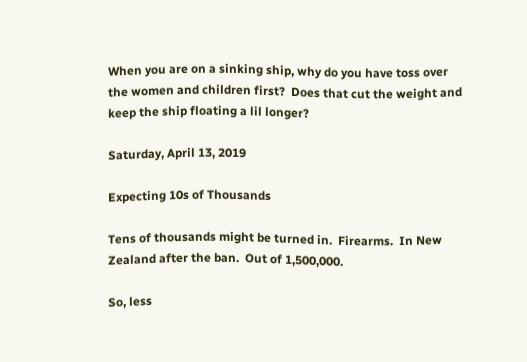When you are on a sinking ship, why do you have toss over the women and children first?  Does that cut the weight and keep the ship floating a lil longer?

Saturday, April 13, 2019

Expecting 10s of Thousands

Tens of thousands might be turned in.  Firearms.  In New Zealand after the ban.  Out of 1,500,000.

So, less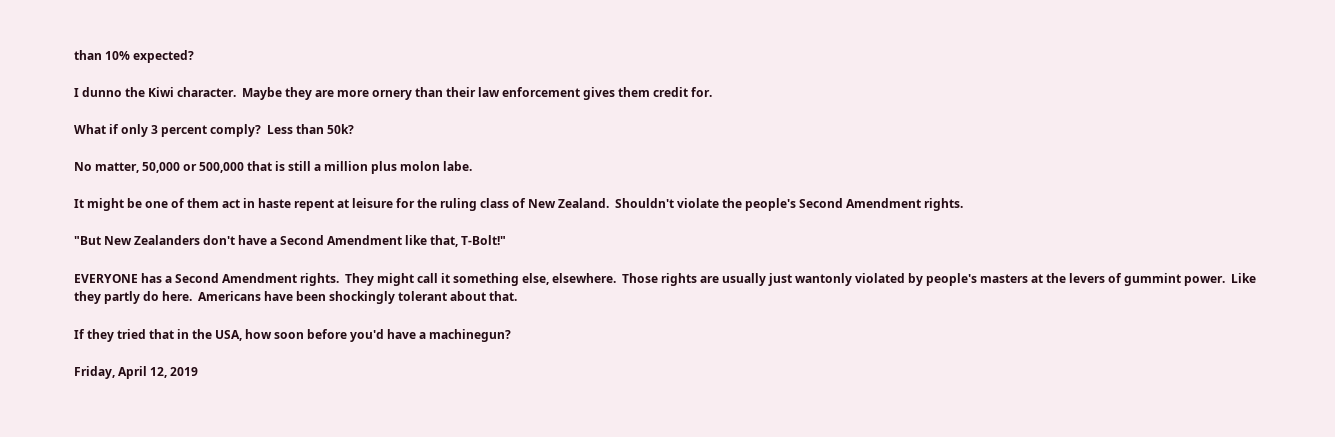than 10% expected?

I dunno the Kiwi character.  Maybe they are more ornery than their law enforcement gives them credit for.

What if only 3 percent comply?  Less than 50k?

No matter, 50,000 or 500,000 that is still a million plus molon labe.

It might be one of them act in haste repent at leisure for the ruling class of New Zealand.  Shouldn't violate the people's Second Amendment rights.

"But New Zealanders don't have a Second Amendment like that, T-Bolt!"

EVERYONE has a Second Amendment rights.  They might call it something else, elsewhere.  Those rights are usually just wantonly violated by people's masters at the levers of gummint power.  Like they partly do here.  Americans have been shockingly tolerant about that.

If they tried that in the USA, how soon before you'd have a machinegun?

Friday, April 12, 2019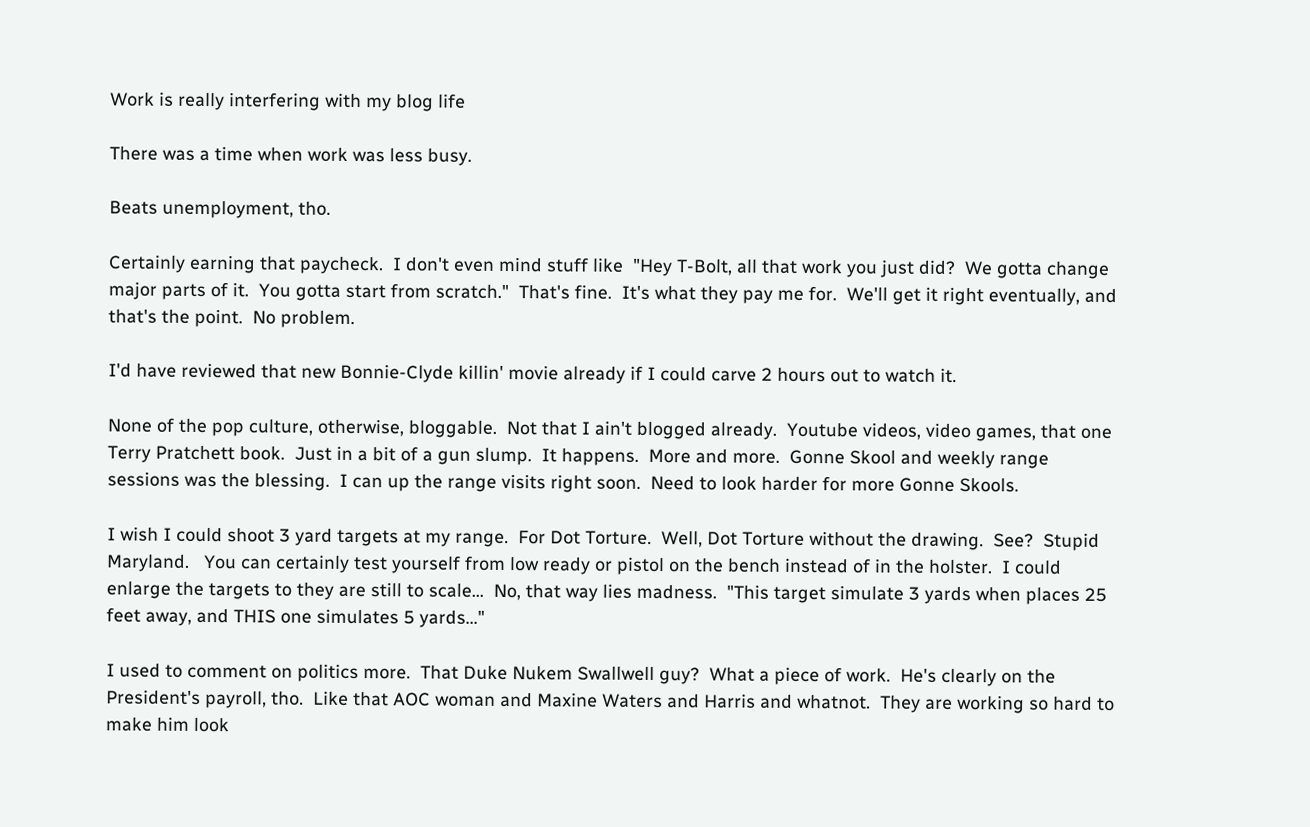Work is really interfering with my blog life

There was a time when work was less busy.

Beats unemployment, tho.

Certainly earning that paycheck.  I don't even mind stuff like  "Hey T-Bolt, all that work you just did?  We gotta change major parts of it.  You gotta start from scratch."  That's fine.  It's what they pay me for.  We'll get it right eventually, and that's the point.  No problem.

I'd have reviewed that new Bonnie-Clyde killin' movie already if I could carve 2 hours out to watch it.

None of the pop culture, otherwise, bloggable.  Not that I ain't blogged already.  Youtube videos, video games, that one Terry Pratchett book.  Just in a bit of a gun slump.  It happens.  More and more.  Gonne Skool and weekly range sessions was the blessing.  I can up the range visits right soon.  Need to look harder for more Gonne Skools.

I wish I could shoot 3 yard targets at my range.  For Dot Torture.  Well, Dot Torture without the drawing.  See?  Stupid Maryland.   You can certainly test yourself from low ready or pistol on the bench instead of in the holster.  I could enlarge the targets to they are still to scale...  No, that way lies madness.  "This target simulate 3 yards when places 25 feet away, and THIS one simulates 5 yards..."

I used to comment on politics more.  That Duke Nukem Swallwell guy?  What a piece of work.  He's clearly on the President's payroll, tho.  Like that AOC woman and Maxine Waters and Harris and whatnot.  They are working so hard to make him look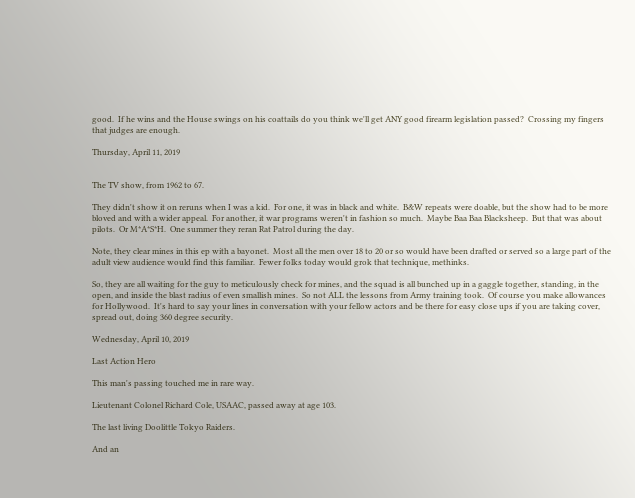good.  If he wins and the House swings on his coattails do you think we'll get ANY good firearm legislation passed?  Crossing my fingers that judges are enough.

Thursday, April 11, 2019


The TV show, from 1962 to 67.

They didn't show it on reruns when I was a kid.  For one, it was in black and white.  B&W repeats were doable, but the show had to be more bloved and with a wider appeal.  For another, it war programs weren't in fashion so much.  Maybe Baa Baa Blacksheep.  But that was about pilots.  Or M*A*S*H.  One summer they reran Rat Patrol during the day.

Note, they clear mines in this ep with a bayonet.  Most all the men over 18 to 20 or so would have been drafted or served so a large part of the adult view audience would find this familiar.  Fewer folks today would grok that technique, methinks.

So, they are all waiting for the guy to meticulously check for mines, and the squad is all bunched up in a gaggle together, standing, in the open, and inside the blast radius of even smallish mines.  So not ALL the lessons from Army training took.  Of course you make allowances for Hollywood.  It's hard to say your lines in conversation with your fellow actors and be there for easy close ups if you are taking cover, spread out, doing 360 degree security.

Wednesday, April 10, 2019

Last Action Hero

This man's passing touched me in rare way.

Lieutenant Colonel Richard Cole, USAAC, passed away at age 103.

The last living Doolittle Tokyo Raiders.

And an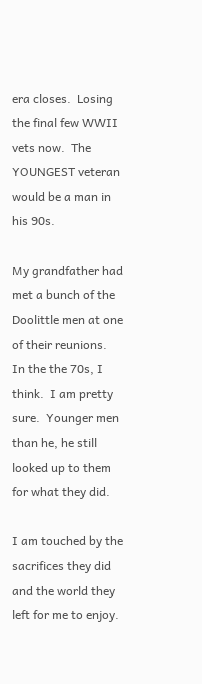era closes.  Losing the final few WWII vets now.  The YOUNGEST veteran would be a man in his 90s.

My grandfather had met a bunch of the Doolittle men at one of their reunions.  In the the 70s, I think.  I am pretty sure.  Younger men than he, he still looked up to them for what they did.

I am touched by the sacrifices they did and the world they left for me to enjoy.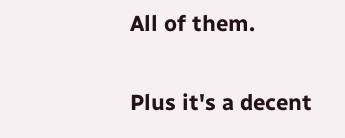All of them.

Plus it's a decent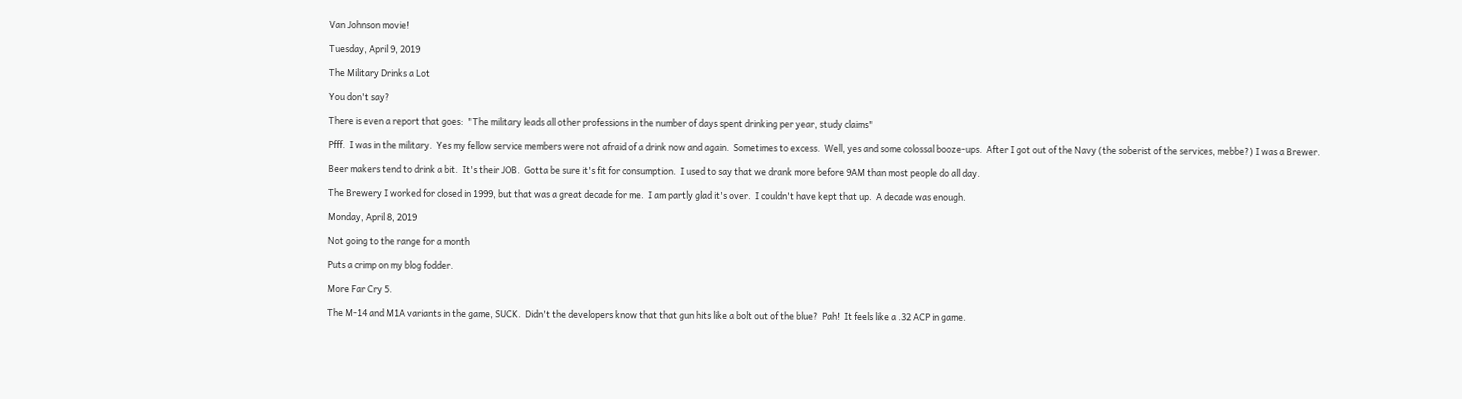Van Johnson movie!

Tuesday, April 9, 2019

The Military Drinks a Lot

You don't say?

There is even a report that goes:  "The military leads all other professions in the number of days spent drinking per year, study claims"

Pfff.  I was in the military.  Yes my fellow service members were not afraid of a drink now and again.  Sometimes to excess.  Well, yes and some colossal booze-ups.  After I got out of the Navy (the soberist of the services, mebbe?) I was a Brewer.

Beer makers tend to drink a bit.  It's their JOB.  Gotta be sure it's fit for consumption.  I used to say that we drank more before 9AM than most people do all day.

The Brewery I worked for closed in 1999, but that was a great decade for me.  I am partly glad it's over.  I couldn't have kept that up.  A decade was enough.

Monday, April 8, 2019

Not going to the range for a month

Puts a crimp on my blog fodder.

More Far Cry 5.

The M-14 and M1A variants in the game, SUCK.  Didn't the developers know that that gun hits like a bolt out of the blue?  Pah!  It feels like a .32 ACP in game.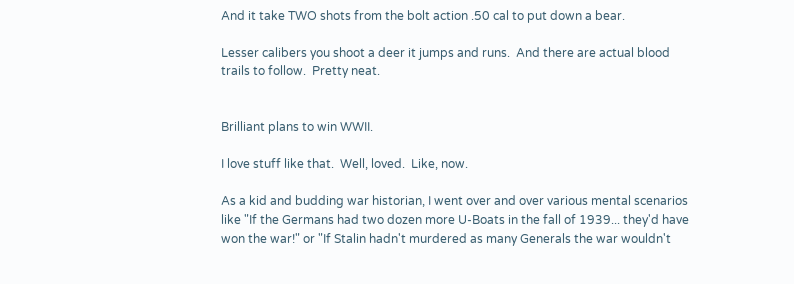And it take TWO shots from the bolt action .50 cal to put down a bear.

Lesser calibers you shoot a deer it jumps and runs.  And there are actual blood trails to follow.  Pretty neat.


Brilliant plans to win WWII.

I love stuff like that.  Well, loved.  Like, now.

As a kid and budding war historian, I went over and over various mental scenarios like "If the Germans had two dozen more U-Boats in the fall of 1939... they'd have won the war!" or "If Stalin hadn't murdered as many Generals the war wouldn't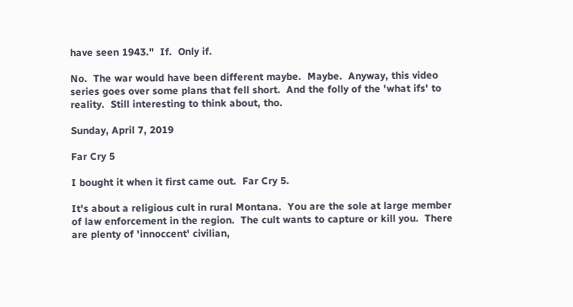have seen 1943."  If.  Only if.

No.  The war would have been different maybe.  Maybe.  Anyway, this video series goes over some plans that fell short.  And the folly of the 'what ifs' to reality.  Still interesting to think about, tho.

Sunday, April 7, 2019

Far Cry 5

I bought it when it first came out.  Far Cry 5.

It's about a religious cult in rural Montana.  You are the sole at large member of law enforcement in the region.  The cult wants to capture or kill you.  There are plenty of 'innoccent' civilian,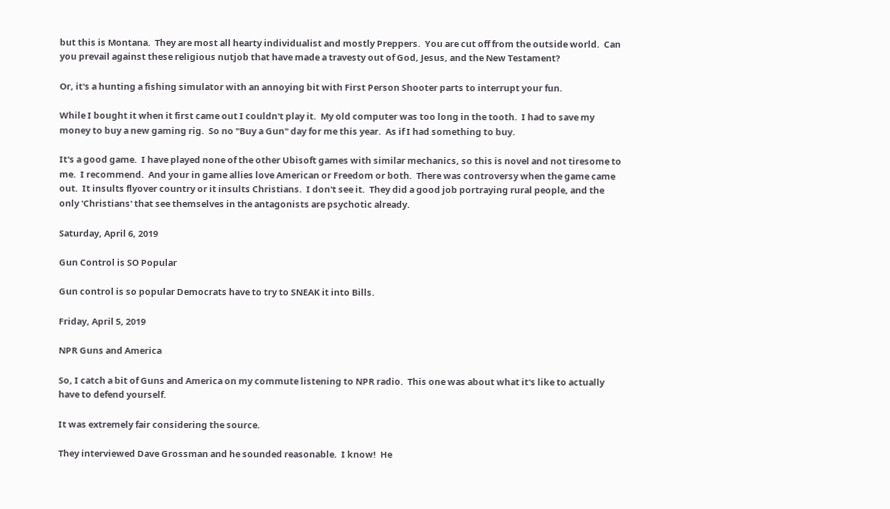but this is Montana.  They are most all hearty individualist and mostly Preppers.  You are cut off from the outside world.  Can you prevail against these religious nutjob that have made a travesty out of God, Jesus, and the New Testament?

Or, it's a hunting a fishing simulator with an annoying bit with First Person Shooter parts to interrupt your fun.

While I bought it when it first came out I couldn't play it.  My old computer was too long in the tooth.  I had to save my money to buy a new gaming rig.  So no "Buy a Gun" day for me this year.  As if I had something to buy.

It's a good game.  I have played none of the other Ubisoft games with similar mechanics, so this is novel and not tiresome to me.  I recommend.  And your in game allies love American or Freedom or both.  There was controversy when the game came out.  It insults flyover country or it insults Christians.  I don't see it.  They did a good job portraying rural people, and the only 'Christians' that see themselves in the antagonists are psychotic already.

Saturday, April 6, 2019

Gun Control is SO Popular

Gun control is so popular Democrats have to try to SNEAK it into Bills.

Friday, April 5, 2019

NPR Guns and America

So, I catch a bit of Guns and America on my commute listening to NPR radio.  This one was about what it's like to actually have to defend yourself.

It was extremely fair considering the source.

They interviewed Dave Grossman and he sounded reasonable.  I know!  He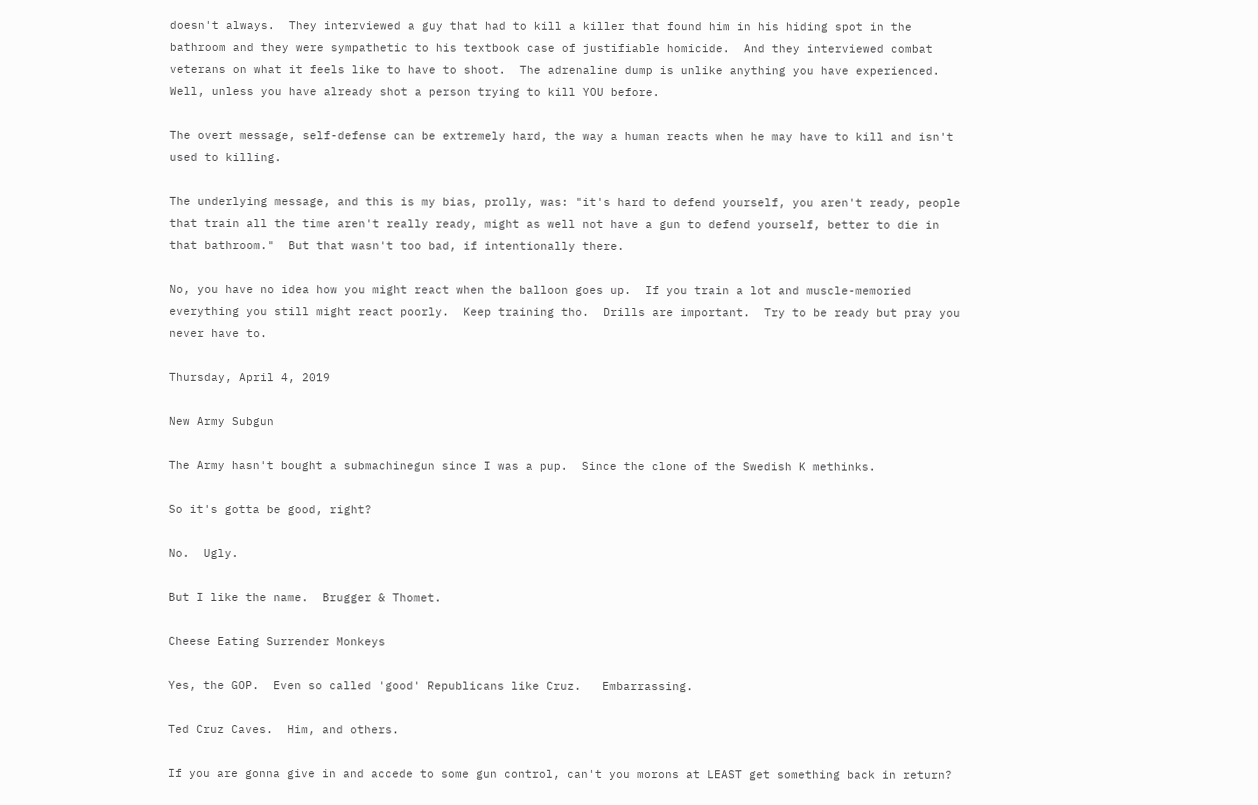doesn't always.  They interviewed a guy that had to kill a killer that found him in his hiding spot in the bathroom and they were sympathetic to his textbook case of justifiable homicide.  And they interviewed combat veterans on what it feels like to have to shoot.  The adrenaline dump is unlike anything you have experienced.  Well, unless you have already shot a person trying to kill YOU before.

The overt message, self-defense can be extremely hard, the way a human reacts when he may have to kill and isn't used to killing.

The underlying message, and this is my bias, prolly, was: "it's hard to defend yourself, you aren't ready, people that train all the time aren't really ready, might as well not have a gun to defend yourself, better to die in that bathroom."  But that wasn't too bad, if intentionally there.

No, you have no idea how you might react when the balloon goes up.  If you train a lot and muscle-memoried everything you still might react poorly.  Keep training tho.  Drills are important.  Try to be ready but pray you never have to.

Thursday, April 4, 2019

New Army Subgun

The Army hasn't bought a submachinegun since I was a pup.  Since the clone of the Swedish K methinks.

So it's gotta be good, right?

No.  Ugly.

But I like the name.  Brugger & Thomet.

Cheese Eating Surrender Monkeys

Yes, the GOP.  Even so called 'good' Republicans like Cruz.   Embarrassing.

Ted Cruz Caves.  Him, and others.

If you are gonna give in and accede to some gun control, can't you morons at LEAST get something back in return?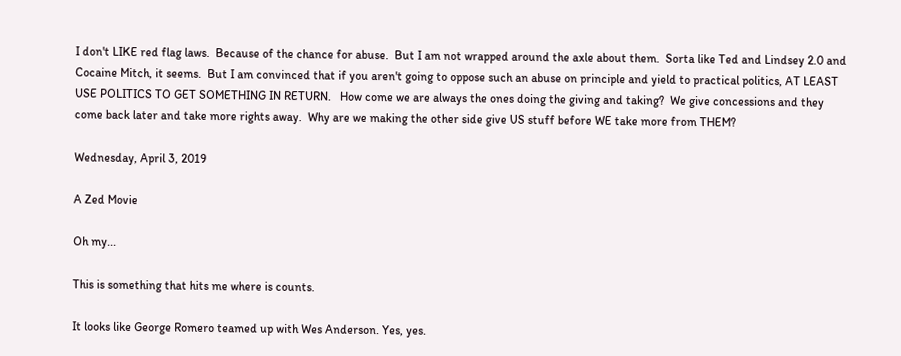I don't LIKE red flag laws.  Because of the chance for abuse.  But I am not wrapped around the axle about them.  Sorta like Ted and Lindsey 2.0 and Cocaine Mitch, it seems.  But I am convinced that if you aren't going to oppose such an abuse on principle and yield to practical politics, AT LEAST USE POLITICS TO GET SOMETHING IN RETURN.   How come we are always the ones doing the giving and taking?  We give concessions and they come back later and take more rights away.  Why are we making the other side give US stuff before WE take more from THEM?

Wednesday, April 3, 2019

A Zed Movie

Oh my...

This is something that hits me where is counts.

It looks like George Romero teamed up with Wes Anderson. Yes, yes.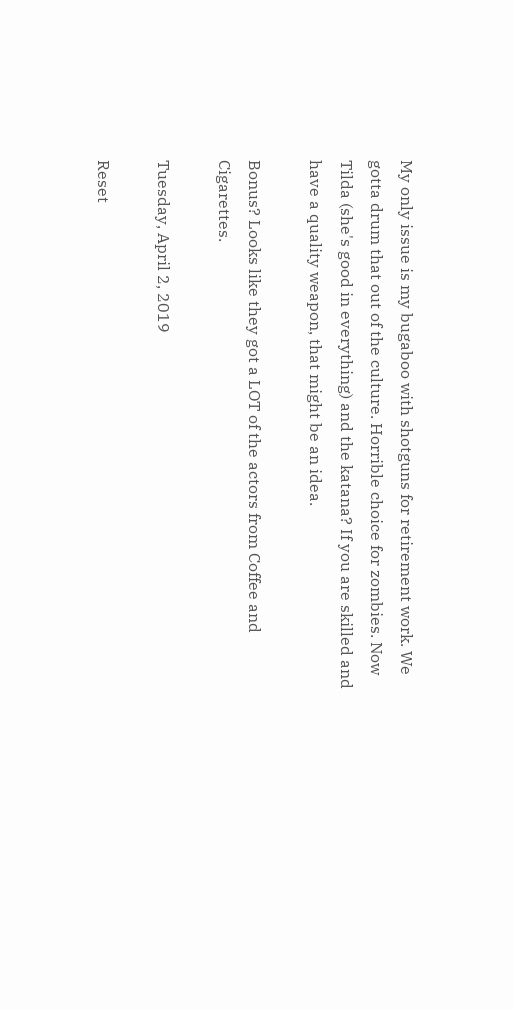My only issue is my bugaboo with shotguns for retirement work. We gotta drum that out of the culture. Horrible choice for zombies. Now Tilda (she's good in everything) and the katana? If you are skilled and have a quality weapon, that might be an idea.

Bonus? Looks like they got a LOT of the actors from Coffee and Cigarettes.

Tuesday, April 2, 2019

Reset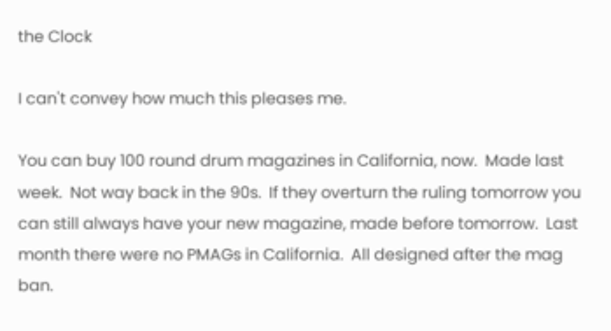the Clock

I can't convey how much this pleases me.

You can buy 100 round drum magazines in California, now.  Made last week.  Not way back in the 90s.  If they overturn the ruling tomorrow you can still always have your new magazine, made before tomorrow.  Last month there were no PMAGs in California.  All designed after the mag ban.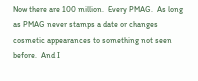Now there are 100 million.  Every PMAG.  As long as PMAG never stamps a date or changes cosmetic appearances to something not seen before.  And I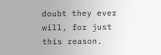doubt they ever will, for just this reason.